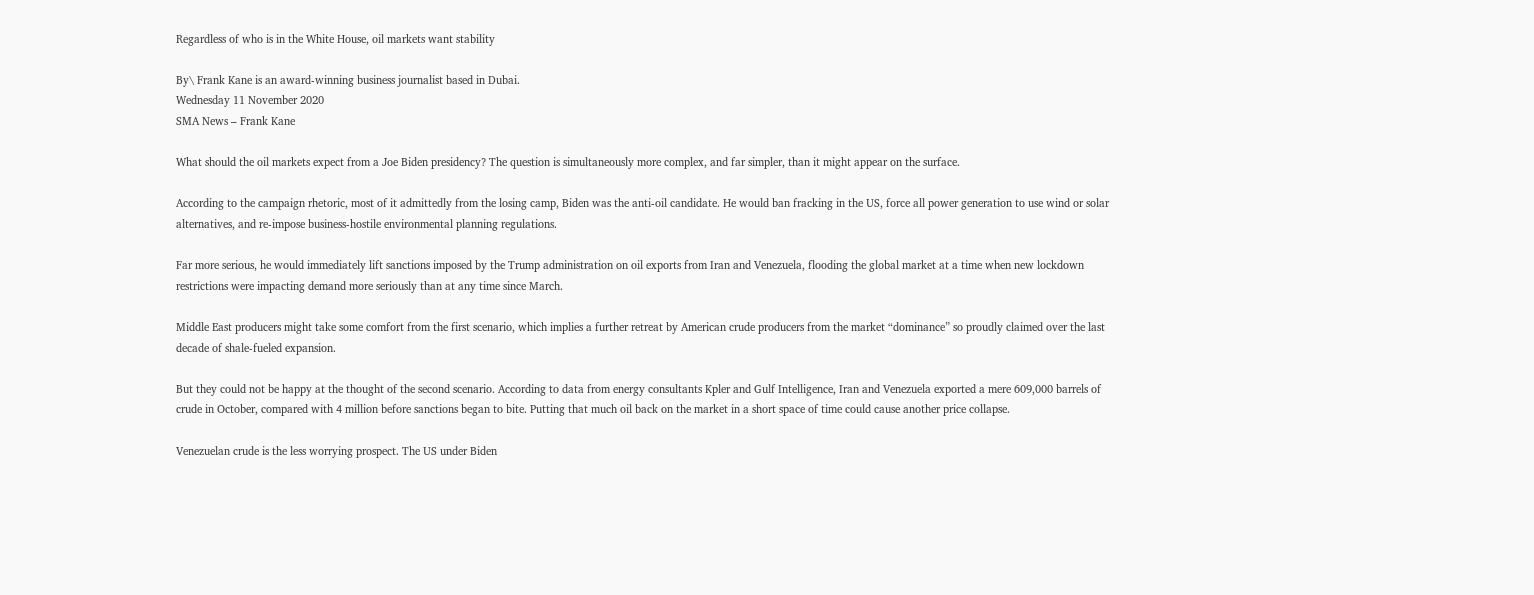Regardless of who is in the White House, oil markets want stability

By\ Frank Kane is an award-winning business journalist based in Dubai.
Wednesday 11 November 2020
SMA News – Frank Kane

What should the oil markets expect from a Joe Biden presidency? The question is simultaneously more complex, and far simpler, than it might appear on the surface.

According to the campaign rhetoric, most of it admittedly from the losing camp, Biden was the anti-oil candidate. He would ban fracking in the US, force all power generation to use wind or solar alternatives, and re-impose business-hostile environmental planning regulations.

Far more serious, he would immediately lift sanctions imposed by the Trump administration on oil exports from Iran and Venezuela, flooding the global market at a time when new lockdown restrictions were impacting demand more seriously than at any time since March.

Middle East producers might take some comfort from the first scenario, which implies a further retreat by American crude producers from the market “dominance” so proudly claimed over the last decade of shale-fueled expansion.

But they could not be happy at the thought of the second scenario. According to data from energy consultants Kpler and Gulf Intelligence, Iran and Venezuela exported a mere 609,000 barrels of crude in October, compared with 4 million before sanctions began to bite. Putting that much oil back on the market in a short space of time could cause another price collapse.

Venezuelan crude is the less worrying prospect. The US under Biden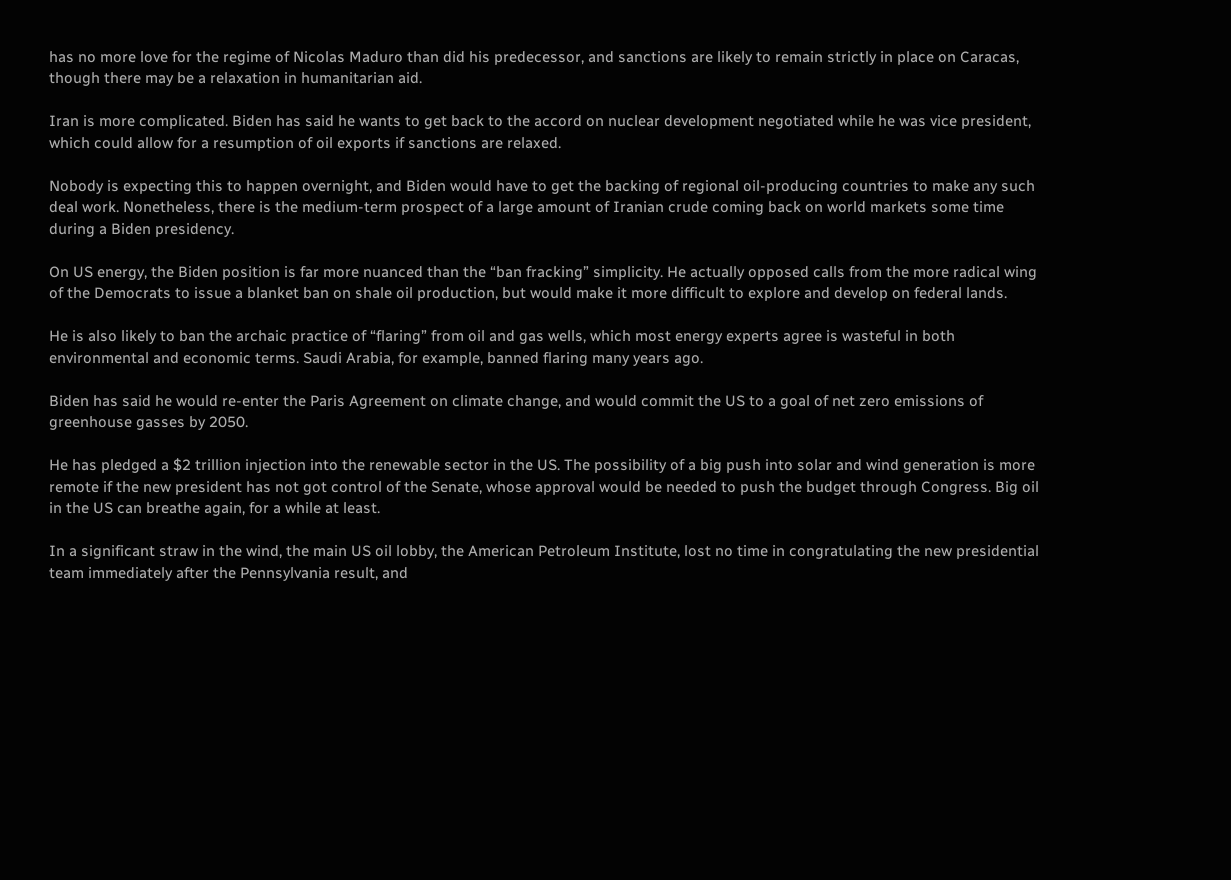has no more love for the regime of Nicolas Maduro than did his predecessor, and sanctions are likely to remain strictly in place on Caracas, though there may be a relaxation in humanitarian aid.

Iran is more complicated. Biden has said he wants to get back to the accord on nuclear development negotiated while he was vice president, which could allow for a resumption of oil exports if sanctions are relaxed.

Nobody is expecting this to happen overnight, and Biden would have to get the backing of regional oil-producing countries to make any such deal work. Nonetheless, there is the medium-term prospect of a large amount of Iranian crude coming back on world markets some time during a Biden presidency.

On US energy, the Biden position is far more nuanced than the “ban fracking” simplicity. He actually opposed calls from the more radical wing of the Democrats to issue a blanket ban on shale oil production, but would make it more difficult to explore and develop on federal lands.

He is also likely to ban the archaic practice of “flaring” from oil and gas wells, which most energy experts agree is wasteful in both environmental and economic terms. Saudi Arabia, for example, banned flaring many years ago.

Biden has said he would re-enter the Paris Agreement on climate change, and would commit the US to a goal of net zero emissions of greenhouse gasses by 2050.

He has pledged a $2 trillion injection into the renewable sector in the US. The possibility of a big push into solar and wind generation is more remote if the new president has not got control of the Senate, whose approval would be needed to push the budget through Congress. Big oil in the US can breathe again, for a while at least.

In a significant straw in the wind, the main US oil lobby, the American Petroleum Institute, lost no time in congratulating the new presidential team immediately after the Pennsylvania result, and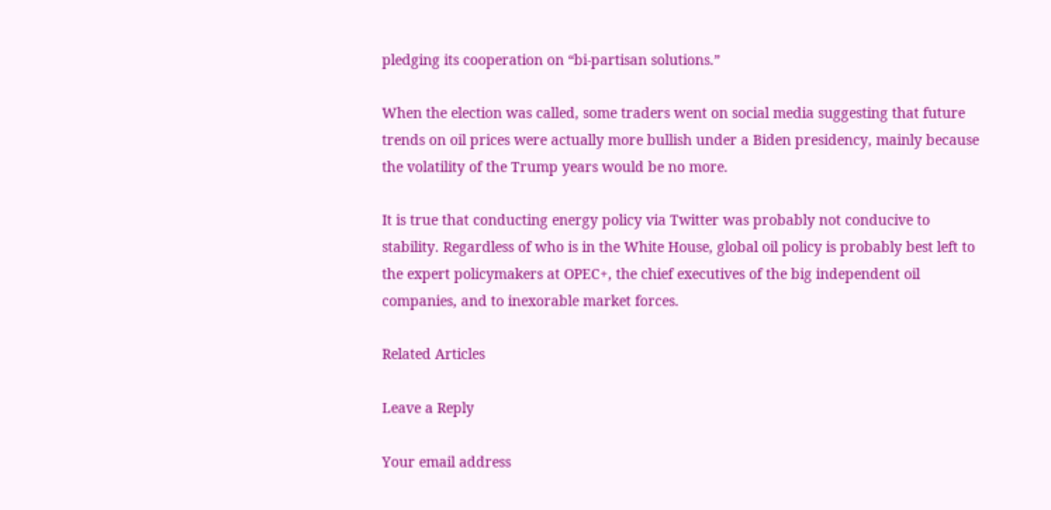pledging its cooperation on “bi-partisan solutions.”

When the election was called, some traders went on social media suggesting that future trends on oil prices were actually more bullish under a Biden presidency, mainly because the volatility of the Trump years would be no more.

It is true that conducting energy policy via Twitter was probably not conducive to stability. Regardless of who is in the White House, global oil policy is probably best left to the expert policymakers at OPEC+, the chief executives of the big independent oil companies, and to inexorable market forces.

Related Articles

Leave a Reply

Your email address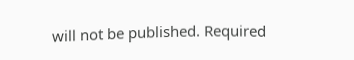will not be published. Required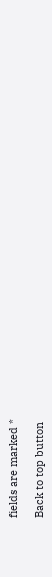fields are marked *

Back to top button